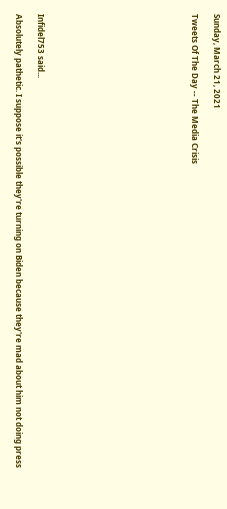Sunday, March 21, 2021

Tweets Of The Day -- The Media Crisis













Infidel753 said...

Absolutely pathetic. I suppose it's possible they're turning on Biden because they're mad about him not doing press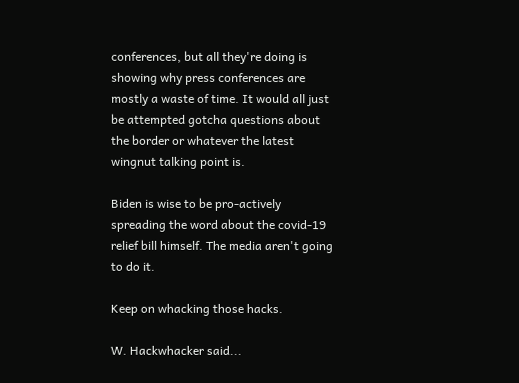conferences, but all they're doing is showing why press conferences are mostly a waste of time. It would all just be attempted gotcha questions about the border or whatever the latest wingnut talking point is.

Biden is wise to be pro-actively spreading the word about the covid-19 relief bill himself. The media aren't going to do it.

Keep on whacking those hacks.

W. Hackwhacker said...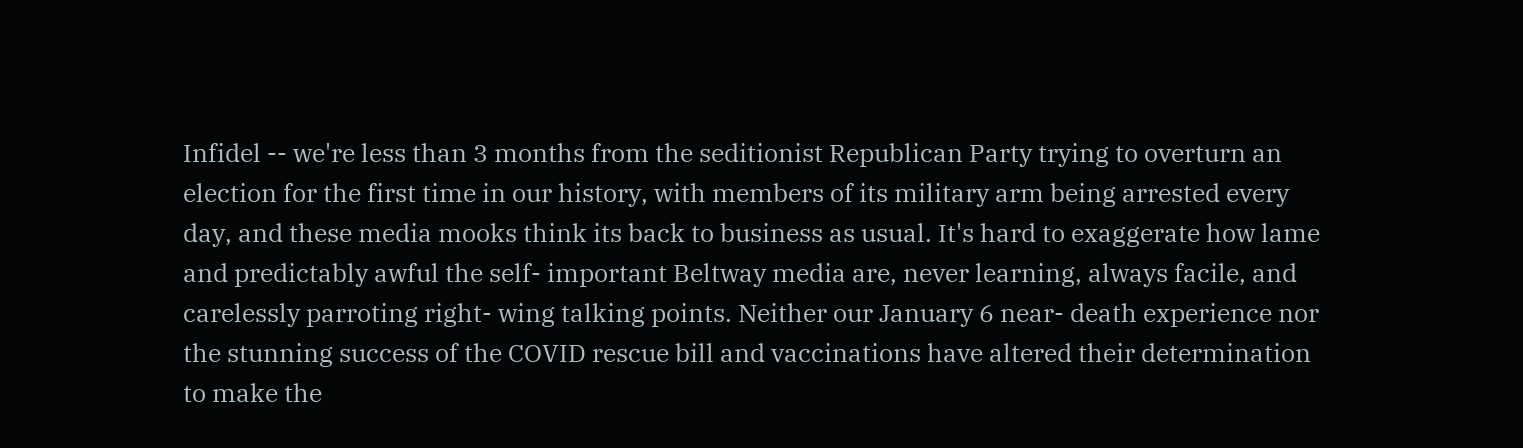Infidel -- we're less than 3 months from the seditionist Republican Party trying to overturn an election for the first time in our history, with members of its military arm being arrested every day, and these media mooks think its back to business as usual. It's hard to exaggerate how lame and predictably awful the self- important Beltway media are, never learning, always facile, and carelessly parroting right- wing talking points. Neither our January 6 near- death experience nor the stunning success of the COVID rescue bill and vaccinations have altered their determination to make the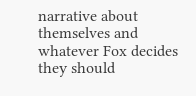narrative about themselves and whatever Fox decides they should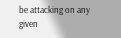be attacking on any given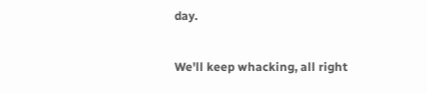day.

We'll keep whacking, all right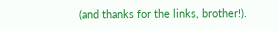(and thanks for the links, brother!).